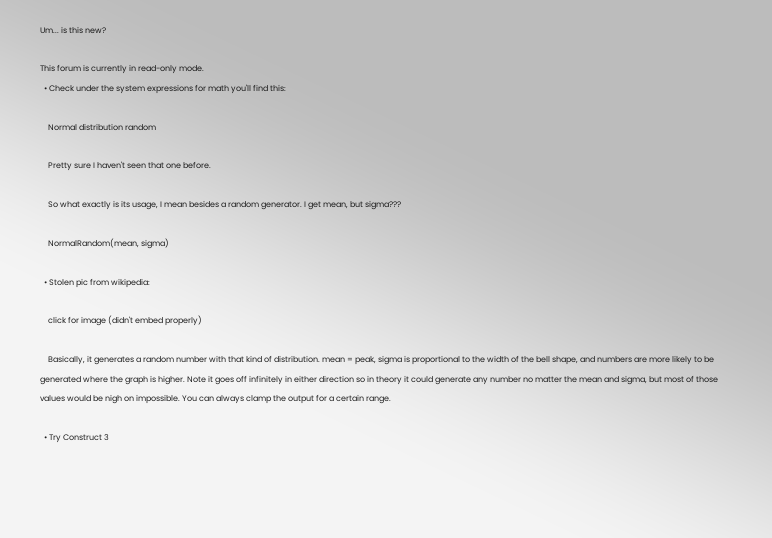Um... is this new?

This forum is currently in read-only mode.
  • Check under the system expressions for math you'll find this:

    Normal distribution random

    Pretty sure I haven't seen that one before.

    So what exactly is its usage, I mean besides a random generator. I get mean, but sigma???

    NormalRandom(mean, sigma)

  • Stolen pic from wikipedia:

    click for image (didn't embed properly)

    Basically, it generates a random number with that kind of distribution. mean = peak, sigma is proportional to the width of the bell shape, and numbers are more likely to be generated where the graph is higher. Note it goes off infinitely in either direction so in theory it could generate any number no matter the mean and sigma, but most of those values would be nigh on impossible. You can always clamp the output for a certain range.

  • Try Construct 3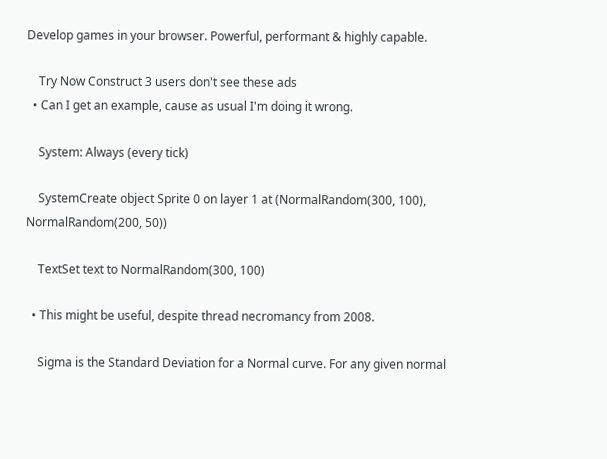Develop games in your browser. Powerful, performant & highly capable.

    Try Now Construct 3 users don't see these ads
  • Can I get an example, cause as usual I'm doing it wrong.

    System: Always (every tick)

    SystemCreate object Sprite 0 on layer 1 at (NormalRandom(300, 100), NormalRandom(200, 50))

    TextSet text to NormalRandom(300, 100)

  • This might be useful, despite thread necromancy from 2008.

    Sigma is the Standard Deviation for a Normal curve. For any given normal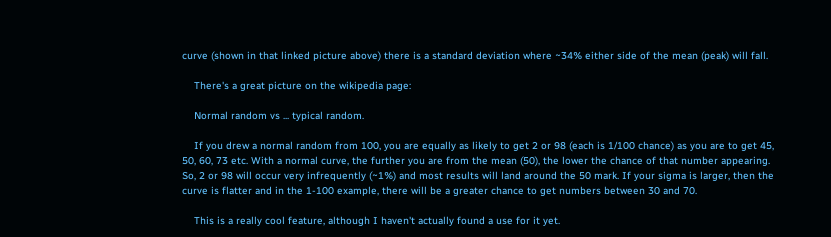curve (shown in that linked picture above) there is a standard deviation where ~34% either side of the mean (peak) will fall.

    There's a great picture on the wikipedia page:

    Normal random vs ... typical random.

    If you drew a normal random from 100, you are equally as likely to get 2 or 98 (each is 1/100 chance) as you are to get 45, 50, 60, 73 etc. With a normal curve, the further you are from the mean (50), the lower the chance of that number appearing. So, 2 or 98 will occur very infrequently (~1%) and most results will land around the 50 mark. If your sigma is larger, then the curve is flatter and in the 1-100 example, there will be a greater chance to get numbers between 30 and 70.

    This is a really cool feature, although I haven't actually found a use for it yet.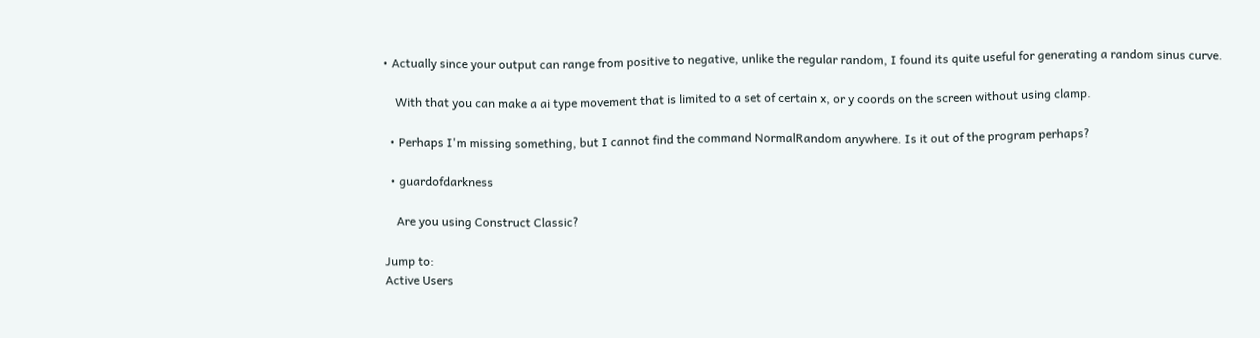• Actually since your output can range from positive to negative, unlike the regular random, I found its quite useful for generating a random sinus curve.

    With that you can make a ai type movement that is limited to a set of certain x, or y coords on the screen without using clamp.

  • Perhaps I'm missing something, but I cannot find the command NormalRandom anywhere. Is it out of the program perhaps?

  • guardofdarkness

    Are you using Construct Classic?

Jump to:
Active Users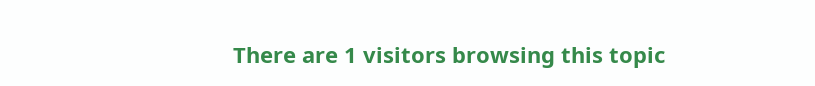There are 1 visitors browsing this topic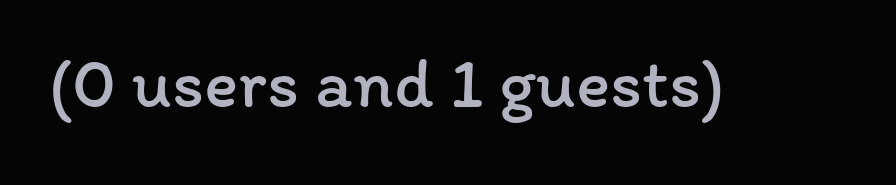(0 users and 1 guests)